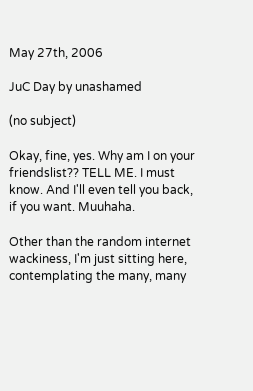May 27th, 2006

JuC Day by unashamed

(no subject)

Okay, fine, yes. Why am I on your friendslist?? TELL ME. I must know. And I'll even tell you back, if you want. Muuhaha.

Other than the random internet wackiness, I'm just sitting here, contemplating the many, many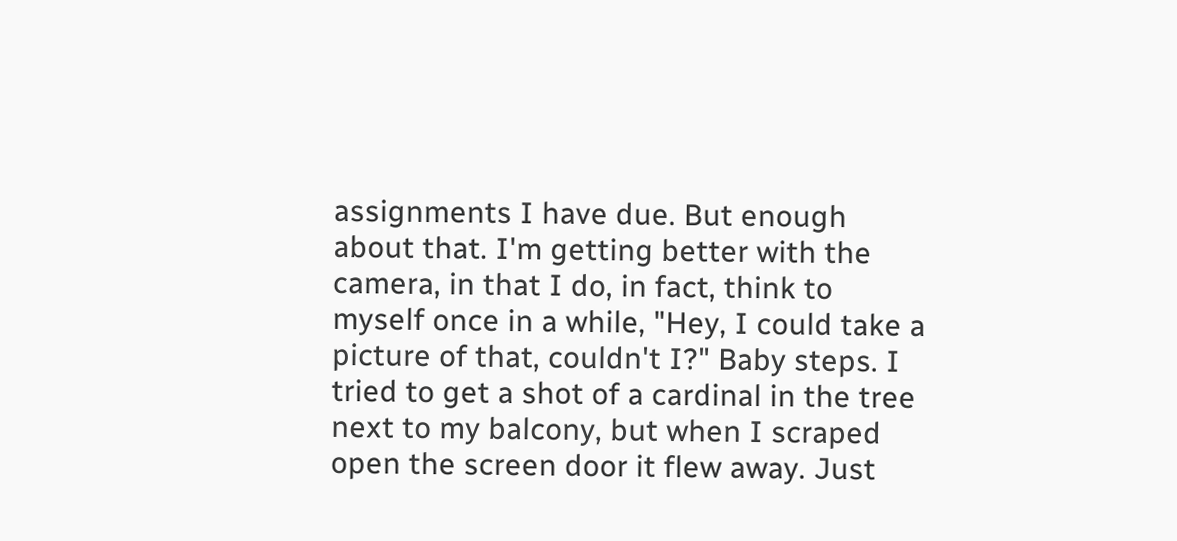assignments I have due. But enough about that. I'm getting better with the camera, in that I do, in fact, think to myself once in a while, "Hey, I could take a picture of that, couldn't I?" Baby steps. I tried to get a shot of a cardinal in the tree next to my balcony, but when I scraped open the screen door it flew away. Just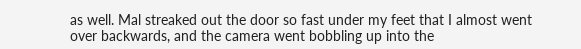as well. Mal streaked out the door so fast under my feet that I almost went over backwards, and the camera went bobbling up into the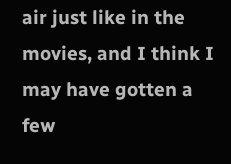air just like in the movies, and I think I may have gotten a few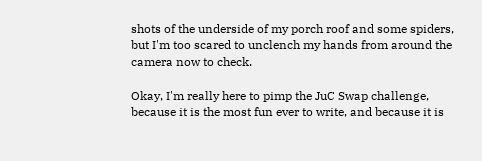shots of the underside of my porch roof and some spiders, but I'm too scared to unclench my hands from around the camera now to check.

Okay, I'm really here to pimp the JuC Swap challenge, because it is the most fun ever to write, and because it is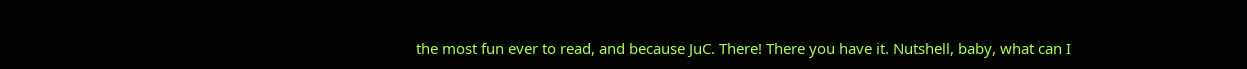the most fun ever to read, and because JuC. There! There you have it. Nutshell, baby, what can I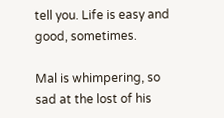tell you. Life is easy and good, sometimes.

Mal is whimpering, so sad at the lost of his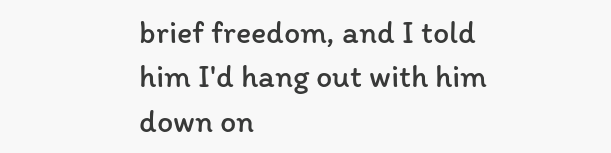brief freedom, and I told him I'd hang out with him down on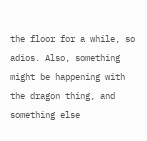the floor for a while, so adios. Also, something might be happening with the dragon thing, and something else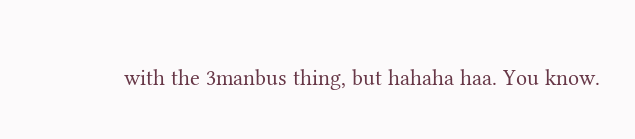with the 3manbus thing, but hahaha haa. You know.